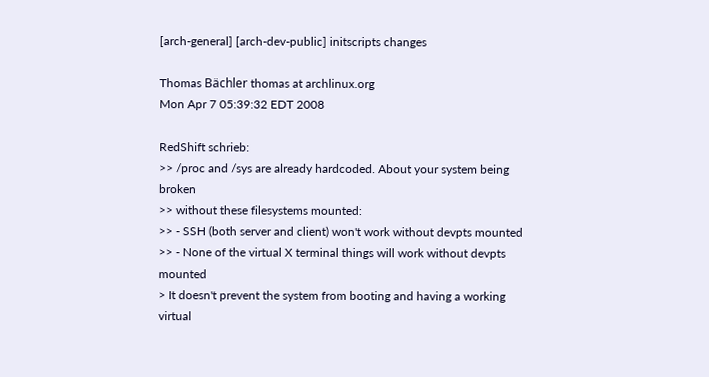[arch-general] [arch-dev-public] initscripts changes

Thomas Bächler thomas at archlinux.org
Mon Apr 7 05:39:32 EDT 2008

RedShift schrieb:
>> /proc and /sys are already hardcoded. About your system being broken
>> without these filesystems mounted:
>> - SSH (both server and client) won't work without devpts mounted
>> - None of the virtual X terminal things will work without devpts mounted
> It doesn't prevent the system from booting and having a working virtual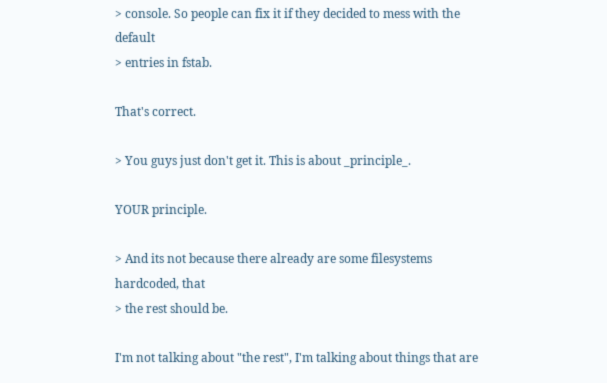> console. So people can fix it if they decided to mess with the default
> entries in fstab.

That's correct.

> You guys just don't get it. This is about _principle_.

YOUR principle.

> And its not because there already are some filesystems hardcoded, that
> the rest should be.

I'm not talking about "the rest", I'm talking about things that are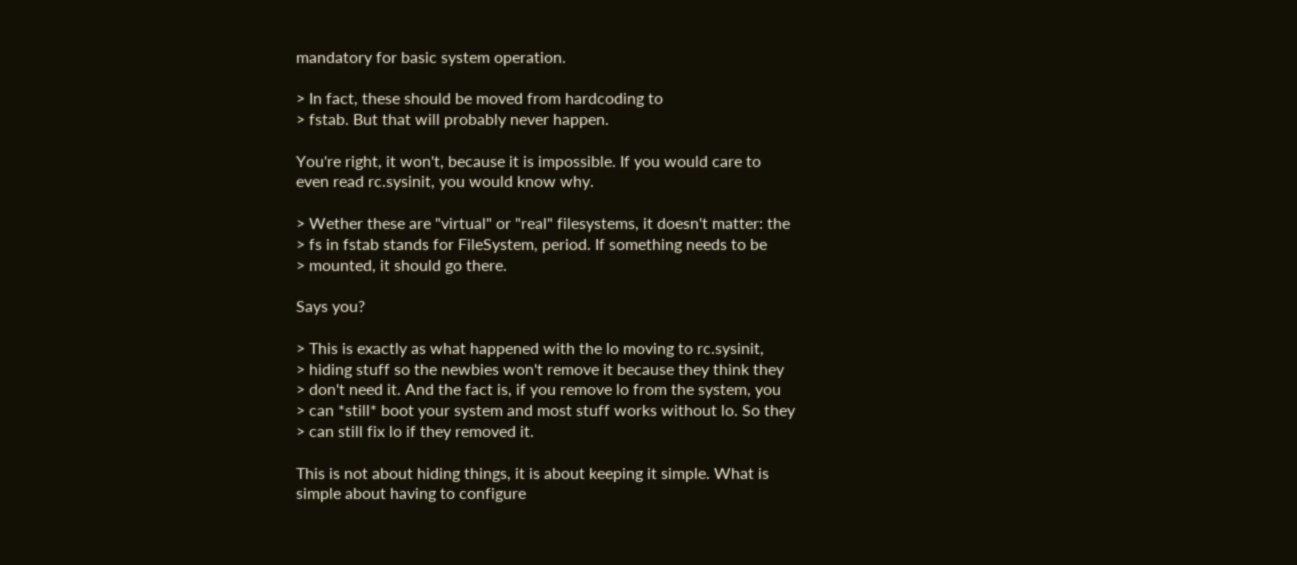mandatory for basic system operation.

> In fact, these should be moved from hardcoding to
> fstab. But that will probably never happen.

You're right, it won't, because it is impossible. If you would care to
even read rc.sysinit, you would know why.

> Wether these are "virtual" or "real" filesystems, it doesn't matter: the
> fs in fstab stands for FileSystem, period. If something needs to be
> mounted, it should go there.

Says you?

> This is exactly as what happened with the lo moving to rc.sysinit,
> hiding stuff so the newbies won't remove it because they think they
> don't need it. And the fact is, if you remove lo from the system, you
> can *still* boot your system and most stuff works without lo. So they
> can still fix lo if they removed it.

This is not about hiding things, it is about keeping it simple. What is
simple about having to configure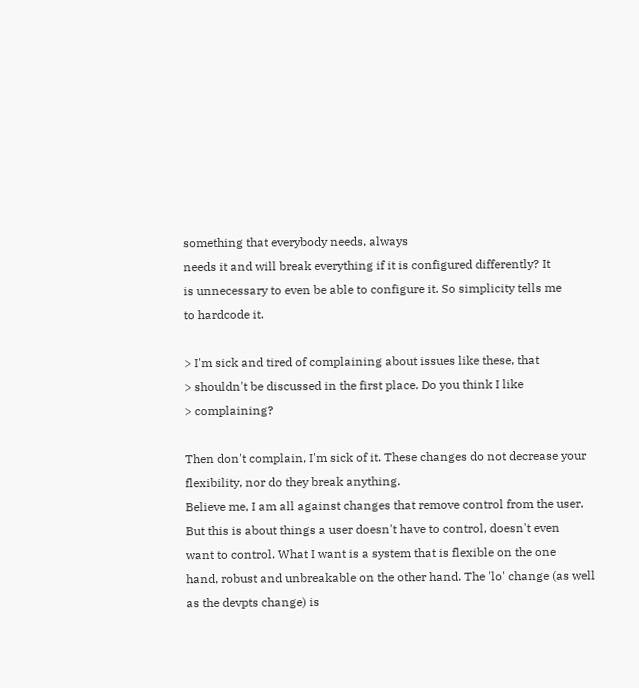something that everybody needs, always
needs it and will break everything if it is configured differently? It
is unnecessary to even be able to configure it. So simplicity tells me
to hardcode it.

> I'm sick and tired of complaining about issues like these, that
> shouldn't be discussed in the first place. Do you think I like
> complaining?

Then don't complain, I'm sick of it. These changes do not decrease your
flexibility, nor do they break anything.
Believe me, I am all against changes that remove control from the user.
But this is about things a user doesn't have to control, doesn't even
want to control. What I want is a system that is flexible on the one
hand, robust and unbreakable on the other hand. The 'lo' change (as well
as the devpts change) is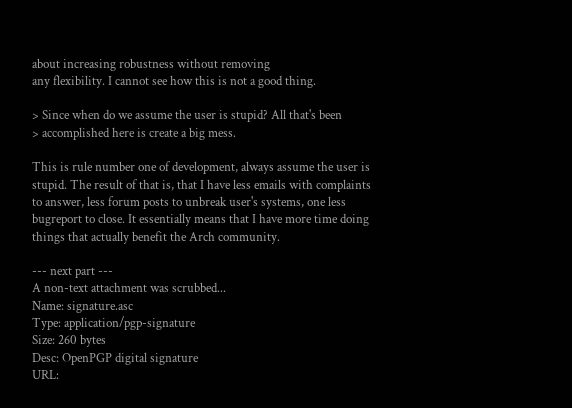about increasing robustness without removing
any flexibility. I cannot see how this is not a good thing.

> Since when do we assume the user is stupid? All that's been
> accomplished here is create a big mess.

This is rule number one of development, always assume the user is
stupid. The result of that is, that I have less emails with complaints
to answer, less forum posts to unbreak user's systems, one less
bugreport to close. It essentially means that I have more time doing
things that actually benefit the Arch community.

--- next part ---
A non-text attachment was scrubbed...
Name: signature.asc
Type: application/pgp-signature
Size: 260 bytes
Desc: OpenPGP digital signature
URL: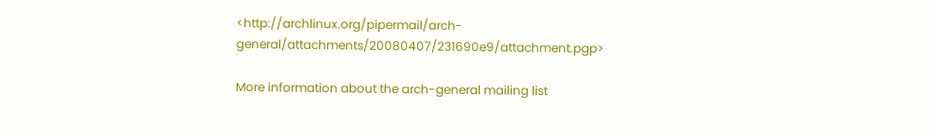<http://archlinux.org/pipermail/arch-general/attachments/20080407/231690e9/attachment.pgp>

More information about the arch-general mailing list